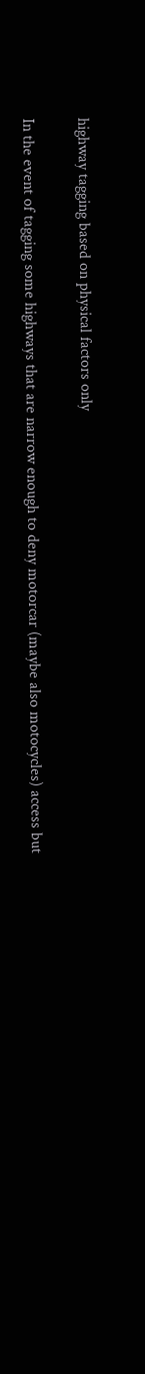highway tagging based on physical factors only

In the event of tagging some highways that are narrow enough to deny motorcar (maybe also motocycles) access but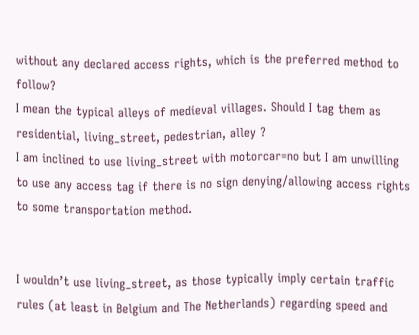without any declared access rights, which is the preferred method to follow?
I mean the typical alleys of medieval villages. Should I tag them as residential, living_street, pedestrian, alley ?
I am inclined to use living_street with motorcar=no but I am unwilling to use any access tag if there is no sign denying/allowing access rights to some transportation method.


I wouldn’t use living_street, as those typically imply certain traffic rules (at least in Belgium and The Netherlands) regarding speed and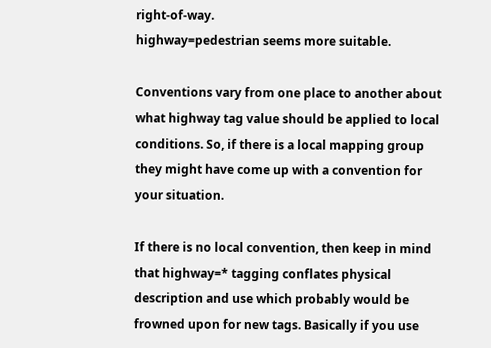right-of-way.
highway=pedestrian seems more suitable.

Conventions vary from one place to another about what highway tag value should be applied to local conditions. So, if there is a local mapping group they might have come up with a convention for your situation.

If there is no local convention, then keep in mind that highway=* tagging conflates physical description and use which probably would be frowned upon for new tags. Basically if you use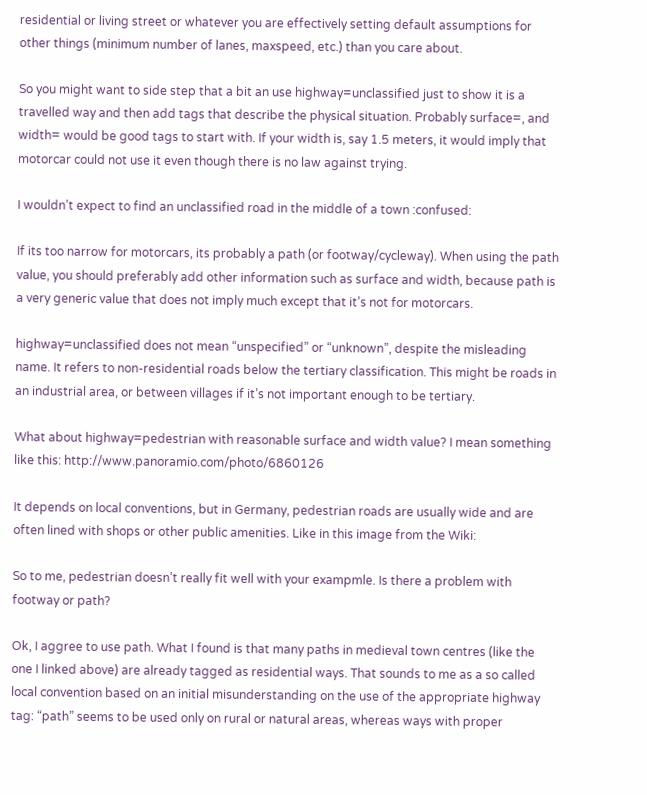residential or living street or whatever you are effectively setting default assumptions for other things (minimum number of lanes, maxspeed, etc.) than you care about.

So you might want to side step that a bit an use highway=unclassified just to show it is a travelled way and then add tags that describe the physical situation. Probably surface=, and width= would be good tags to start with. If your width is, say 1.5 meters, it would imply that motorcar could not use it even though there is no law against trying.

I wouldn’t expect to find an unclassified road in the middle of a town :confused:

If its too narrow for motorcars, its probably a path (or footway/cycleway). When using the path value, you should preferably add other information such as surface and width, because path is a very generic value that does not imply much except that it’s not for motorcars.

highway=unclassified does not mean “unspecified” or “unknown”, despite the misleading name. It refers to non-residential roads below the tertiary classification. This might be roads in an industrial area, or between villages if it’s not important enough to be tertiary.

What about highway=pedestrian with reasonable surface and width value? I mean something like this: http://www.panoramio.com/photo/6860126

It depends on local conventions, but in Germany, pedestrian roads are usually wide and are often lined with shops or other public amenities. Like in this image from the Wiki:

So to me, pedestrian doesn’t really fit well with your exampmle. Is there a problem with footway or path?

Ok, I aggree to use path. What I found is that many paths in medieval town centres (like the one I linked above) are already tagged as residential ways. That sounds to me as a so called local convention based on an initial misunderstanding on the use of the appropriate highway tag: “path” seems to be used only on rural or natural areas, whereas ways with proper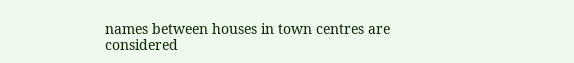names between houses in town centres are considered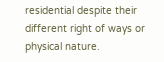residential despite their different right of ways or physical nature.